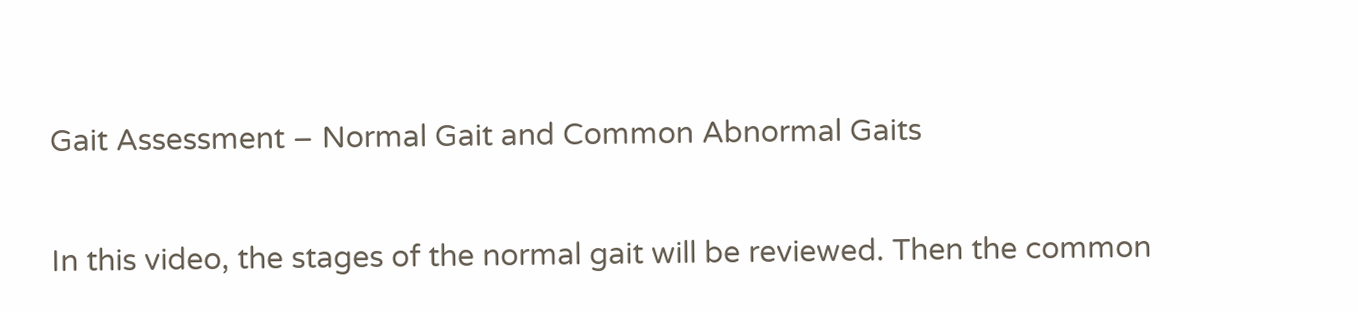Gait Assessment – Normal Gait and Common Abnormal Gaits

In this video, the stages of the normal gait will be reviewed. Then the common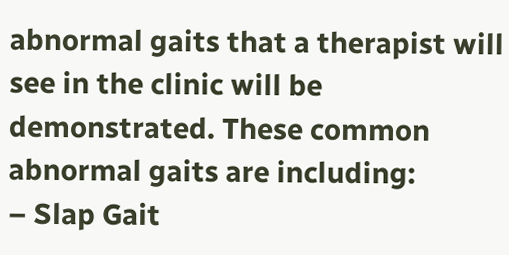abnormal gaits that a therapist will see in the clinic will be demonstrated. These common abnormal gaits are including:
– Slap Gait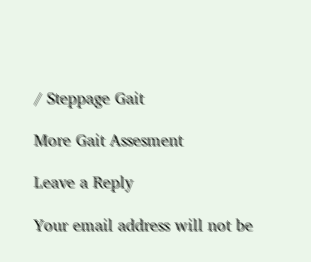/ Steppage Gait

More Gait Assesment

Leave a Reply

Your email address will not be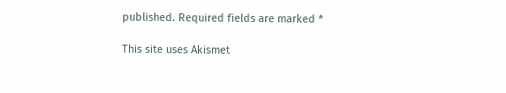published. Required fields are marked *

This site uses Akismet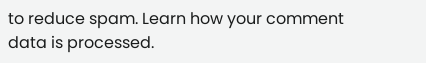to reduce spam. Learn how your comment data is processed.